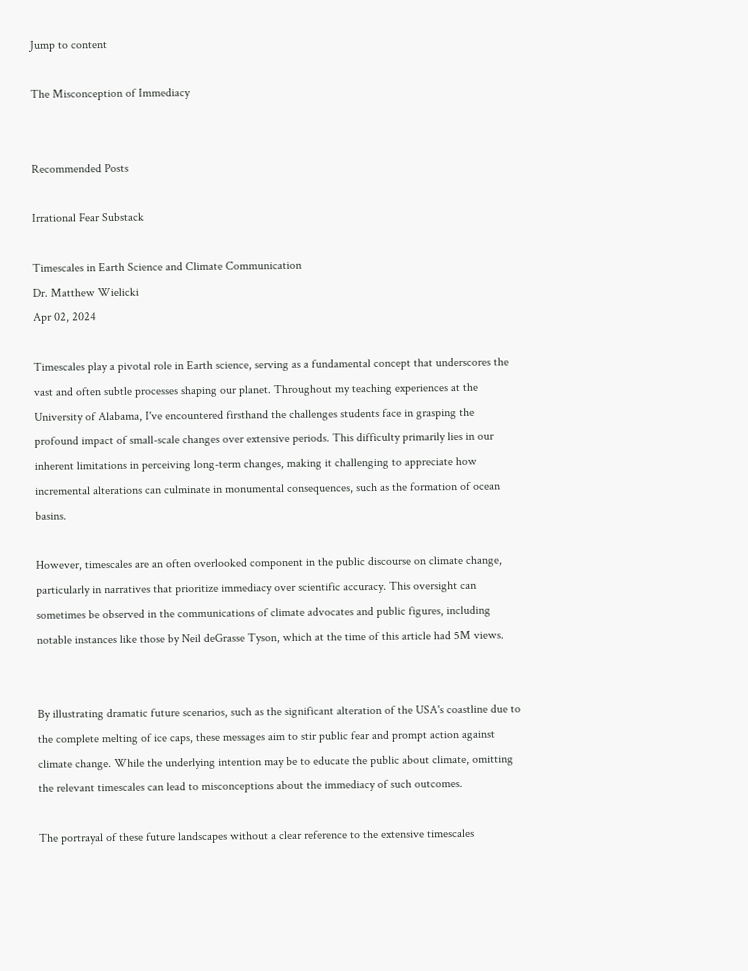Jump to content

The Misconception of Immediacy


Recommended Posts

Irrational Fear Substack

Timescales in Earth Science and Climate Communication
Dr. Matthew Wielicki
Apr 02, 2024

Timescales play a pivotal role in Earth science, serving as a fundamental concept that underscores the vast and often subtle processes shaping our planet. Throughout my teaching experiences at the University of Alabama, I've encountered firsthand the challenges students face in grasping the profound impact of small-scale changes over extensive periods. This difficulty primarily lies in our inherent limitations in perceiving long-term changes, making it challenging to appreciate how incremental alterations can culminate in monumental consequences, such as the formation of ocean basins.

However, timescales are an often overlooked component in the public discourse on climate change, particularly in narratives that prioritize immediacy over scientific accuracy. This oversight can sometimes be observed in the communications of climate advocates and public figures, including notable instances like those by Neil deGrasse Tyson, which at the time of this article had 5M views.


By illustrating dramatic future scenarios, such as the significant alteration of the USA's coastline due to the complete melting of ice caps, these messages aim to stir public fear and prompt action against climate change. While the underlying intention may be to educate the public about climate, omitting the relevant timescales can lead to misconceptions about the immediacy of such outcomes.

The portrayal of these future landscapes without a clear reference to the extensive timescales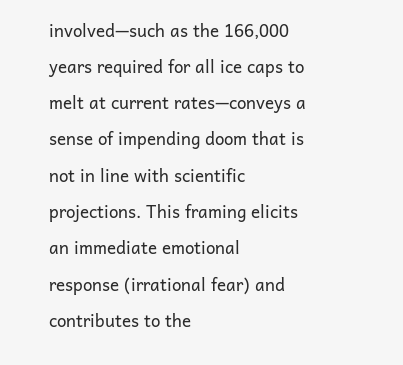involved—such as the 166,000 years required for all ice caps to melt at current rates—conveys a sense of impending doom that is not in line with scientific projections. This framing elicits an immediate emotional response (irrational fear) and contributes to the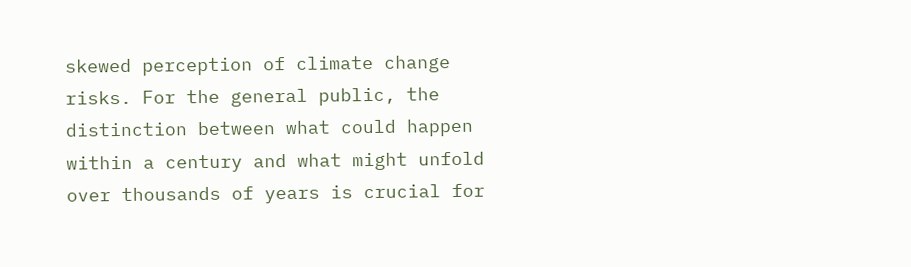skewed perception of climate change risks. For the general public, the distinction between what could happen within a century and what might unfold over thousands of years is crucial for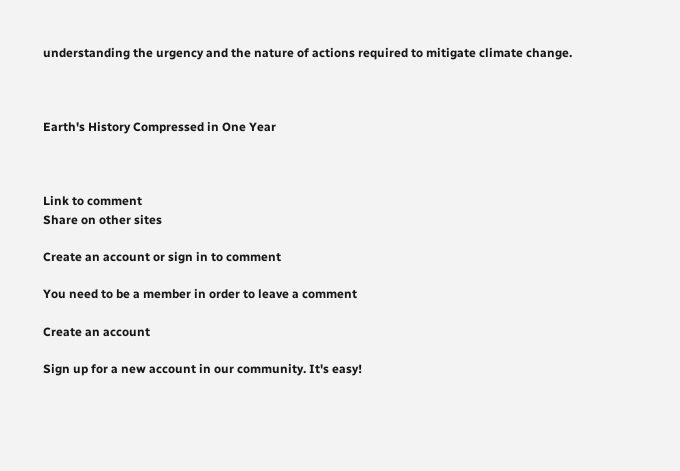understanding the urgency and the nature of actions required to mitigate climate change.



Earth's History Compressed in One Year



Link to comment
Share on other sites

Create an account or sign in to comment

You need to be a member in order to leave a comment

Create an account

Sign up for a new account in our community. It's easy!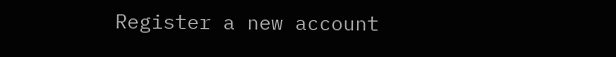Register a new account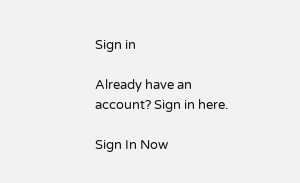Sign in

Already have an account? Sign in here.

Sign In Now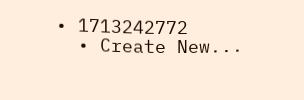• 1713242772
  • Create New...